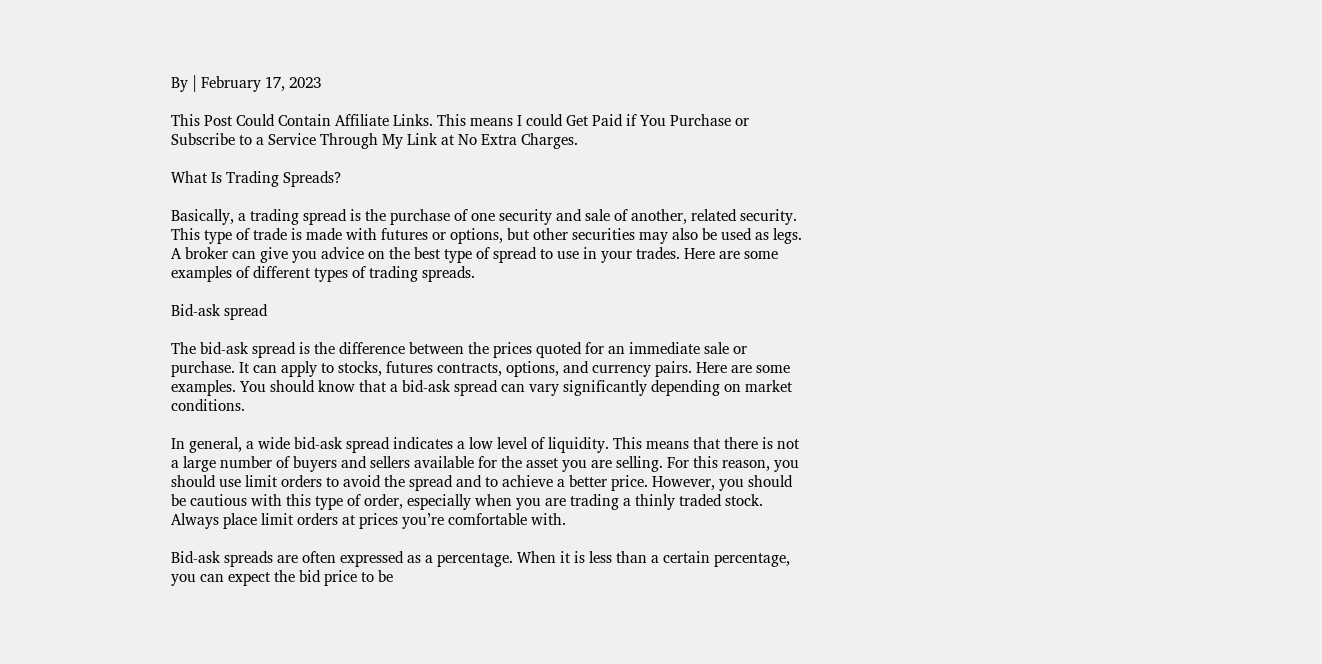By | February 17, 2023

This Post Could Contain Affiliate Links. This means I could Get Paid if You Purchase or Subscribe to a Service Through My Link at No Extra Charges.

What Is Trading Spreads?

Basically, a trading spread is the purchase of one security and sale of another, related security. This type of trade is made with futures or options, but other securities may also be used as legs. A broker can give you advice on the best type of spread to use in your trades. Here are some examples of different types of trading spreads.

Bid-ask spread

The bid-ask spread is the difference between the prices quoted for an immediate sale or purchase. It can apply to stocks, futures contracts, options, and currency pairs. Here are some examples. You should know that a bid-ask spread can vary significantly depending on market conditions.

In general, a wide bid-ask spread indicates a low level of liquidity. This means that there is not a large number of buyers and sellers available for the asset you are selling. For this reason, you should use limit orders to avoid the spread and to achieve a better price. However, you should be cautious with this type of order, especially when you are trading a thinly traded stock. Always place limit orders at prices you’re comfortable with.

Bid-ask spreads are often expressed as a percentage. When it is less than a certain percentage, you can expect the bid price to be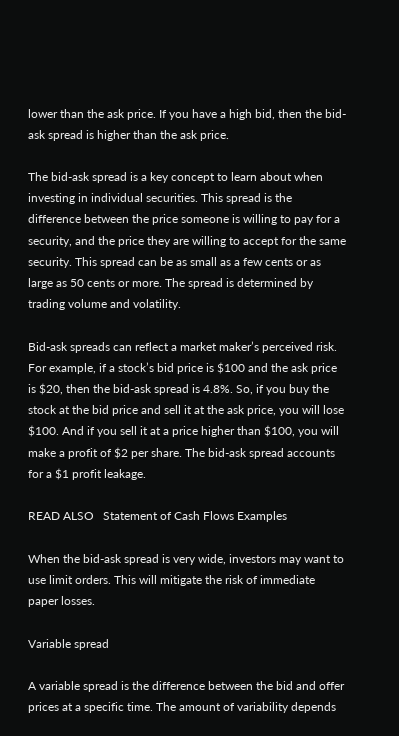lower than the ask price. If you have a high bid, then the bid-ask spread is higher than the ask price.

The bid-ask spread is a key concept to learn about when investing in individual securities. This spread is the difference between the price someone is willing to pay for a security, and the price they are willing to accept for the same security. This spread can be as small as a few cents or as large as 50 cents or more. The spread is determined by trading volume and volatility.

Bid-ask spreads can reflect a market maker’s perceived risk. For example, if a stock’s bid price is $100 and the ask price is $20, then the bid-ask spread is 4.8%. So, if you buy the stock at the bid price and sell it at the ask price, you will lose $100. And if you sell it at a price higher than $100, you will make a profit of $2 per share. The bid-ask spread accounts for a $1 profit leakage.

READ ALSO   Statement of Cash Flows Examples

When the bid-ask spread is very wide, investors may want to use limit orders. This will mitigate the risk of immediate paper losses.

Variable spread

A variable spread is the difference between the bid and offer prices at a specific time. The amount of variability depends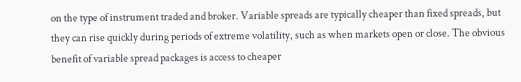on the type of instrument traded and broker. Variable spreads are typically cheaper than fixed spreads, but they can rise quickly during periods of extreme volatility, such as when markets open or close. The obvious benefit of variable spread packages is access to cheaper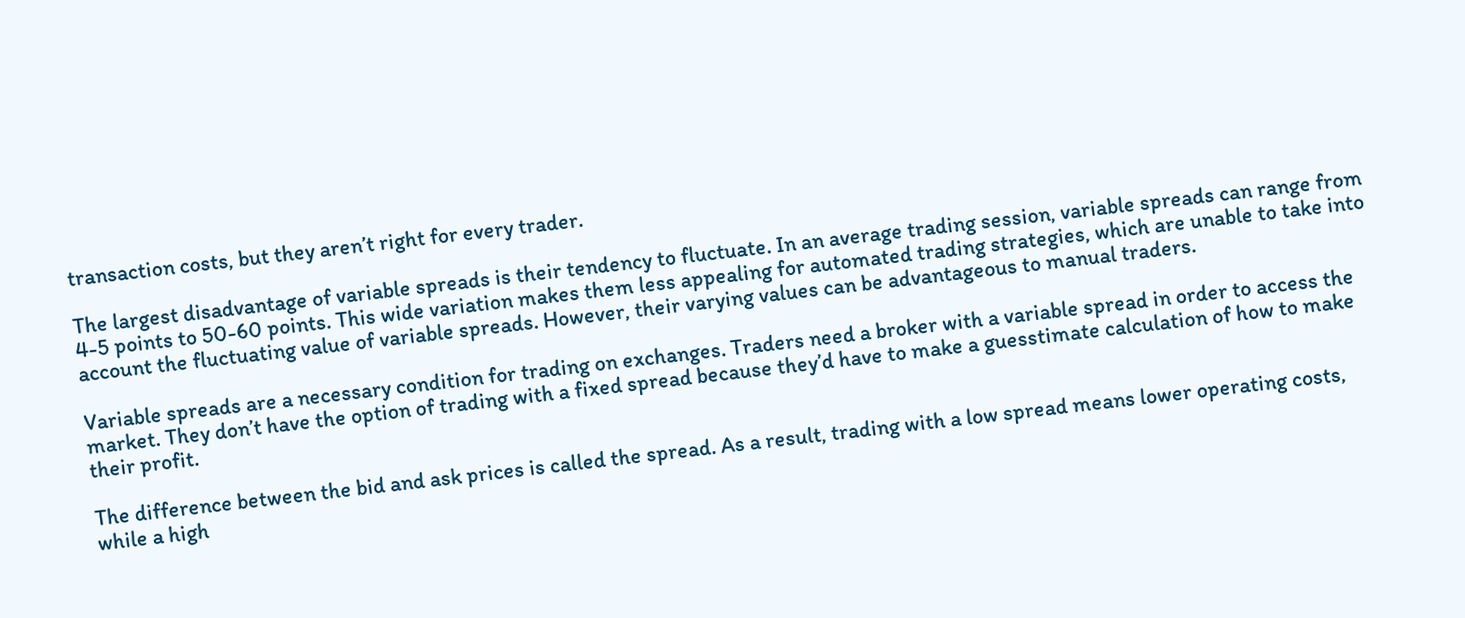transaction costs, but they aren’t right for every trader.

The largest disadvantage of variable spreads is their tendency to fluctuate. In an average trading session, variable spreads can range from 4-5 points to 50-60 points. This wide variation makes them less appealing for automated trading strategies, which are unable to take into account the fluctuating value of variable spreads. However, their varying values can be advantageous to manual traders.

Variable spreads are a necessary condition for trading on exchanges. Traders need a broker with a variable spread in order to access the market. They don’t have the option of trading with a fixed spread because they’d have to make a guesstimate calculation of how to make their profit.

The difference between the bid and ask prices is called the spread. As a result, trading with a low spread means lower operating costs, while a high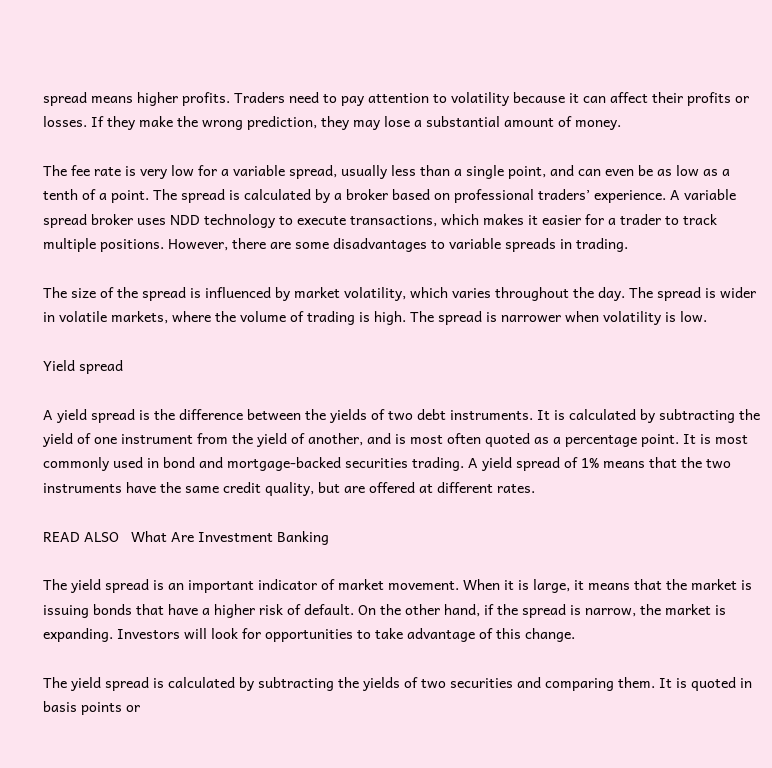spread means higher profits. Traders need to pay attention to volatility because it can affect their profits or losses. If they make the wrong prediction, they may lose a substantial amount of money.

The fee rate is very low for a variable spread, usually less than a single point, and can even be as low as a tenth of a point. The spread is calculated by a broker based on professional traders’ experience. A variable spread broker uses NDD technology to execute transactions, which makes it easier for a trader to track multiple positions. However, there are some disadvantages to variable spreads in trading.

The size of the spread is influenced by market volatility, which varies throughout the day. The spread is wider in volatile markets, where the volume of trading is high. The spread is narrower when volatility is low.

Yield spread

A yield spread is the difference between the yields of two debt instruments. It is calculated by subtracting the yield of one instrument from the yield of another, and is most often quoted as a percentage point. It is most commonly used in bond and mortgage-backed securities trading. A yield spread of 1% means that the two instruments have the same credit quality, but are offered at different rates.

READ ALSO   What Are Investment Banking

The yield spread is an important indicator of market movement. When it is large, it means that the market is issuing bonds that have a higher risk of default. On the other hand, if the spread is narrow, the market is expanding. Investors will look for opportunities to take advantage of this change.

The yield spread is calculated by subtracting the yields of two securities and comparing them. It is quoted in basis points or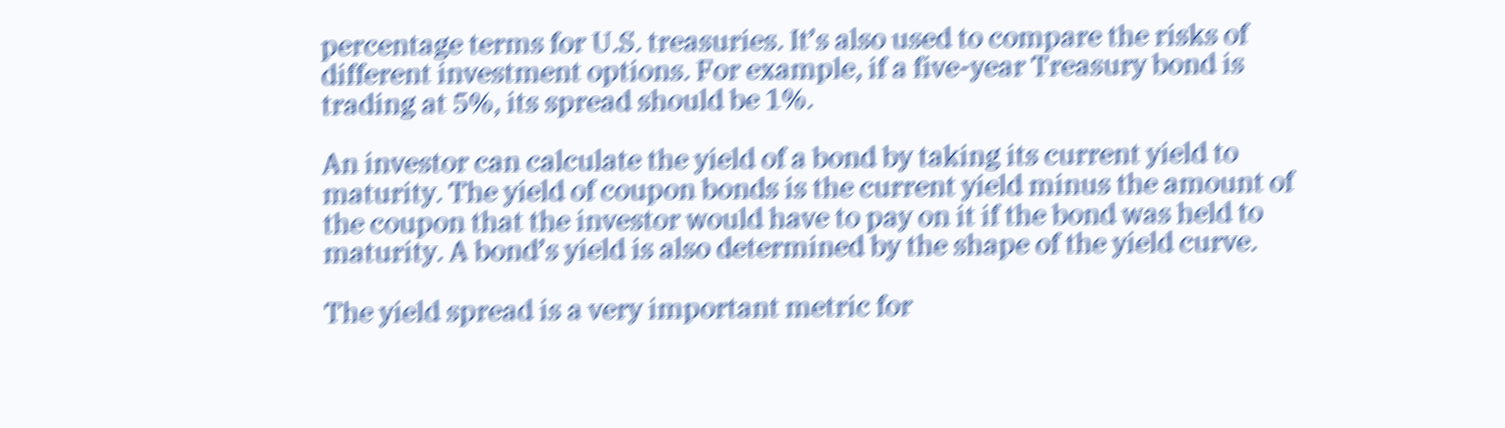percentage terms for U.S. treasuries. It’s also used to compare the risks of different investment options. For example, if a five-year Treasury bond is trading at 5%, its spread should be 1%.

An investor can calculate the yield of a bond by taking its current yield to maturity. The yield of coupon bonds is the current yield minus the amount of the coupon that the investor would have to pay on it if the bond was held to maturity. A bond’s yield is also determined by the shape of the yield curve.

The yield spread is a very important metric for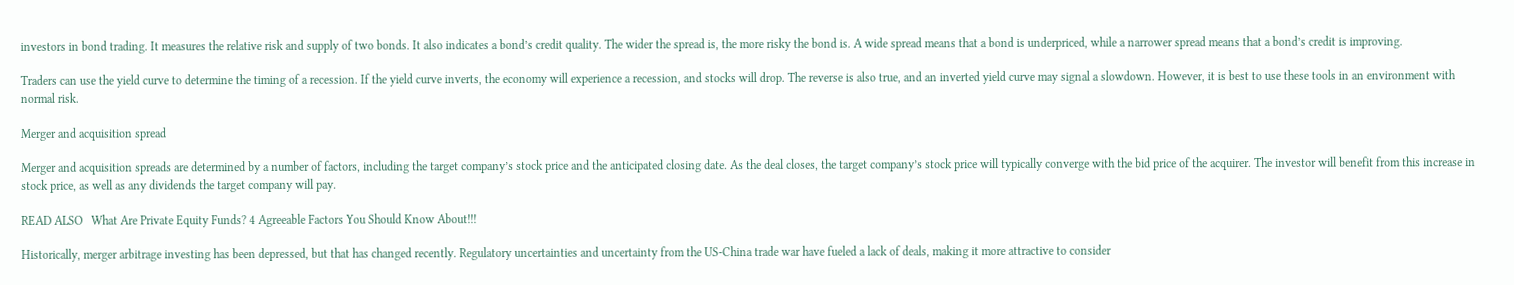investors in bond trading. It measures the relative risk and supply of two bonds. It also indicates a bond’s credit quality. The wider the spread is, the more risky the bond is. A wide spread means that a bond is underpriced, while a narrower spread means that a bond’s credit is improving.

Traders can use the yield curve to determine the timing of a recession. If the yield curve inverts, the economy will experience a recession, and stocks will drop. The reverse is also true, and an inverted yield curve may signal a slowdown. However, it is best to use these tools in an environment with normal risk.

Merger and acquisition spread

Merger and acquisition spreads are determined by a number of factors, including the target company’s stock price and the anticipated closing date. As the deal closes, the target company’s stock price will typically converge with the bid price of the acquirer. The investor will benefit from this increase in stock price, as well as any dividends the target company will pay.

READ ALSO   What Are Private Equity Funds? 4 Agreeable Factors You Should Know About!!!

Historically, merger arbitrage investing has been depressed, but that has changed recently. Regulatory uncertainties and uncertainty from the US-China trade war have fueled a lack of deals, making it more attractive to consider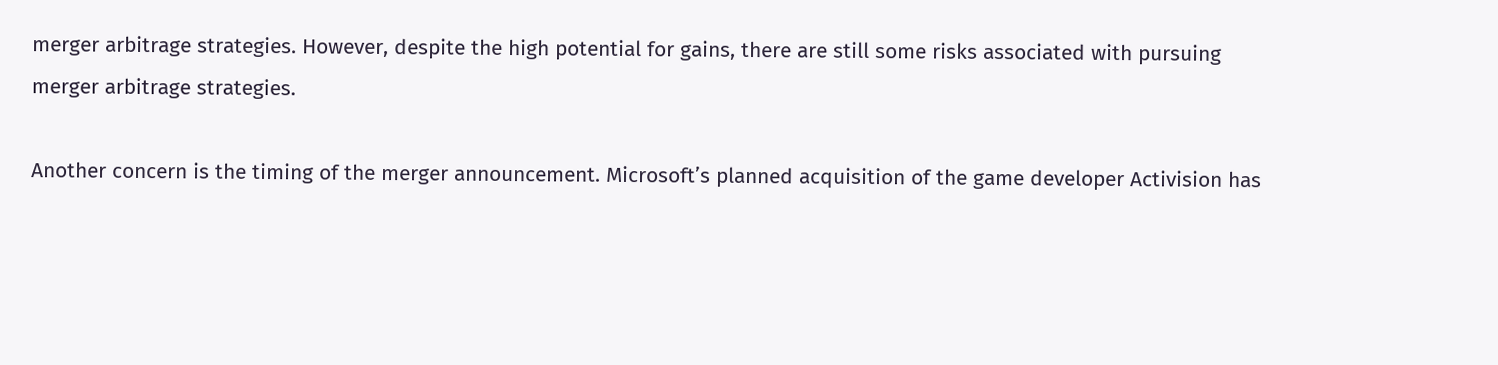merger arbitrage strategies. However, despite the high potential for gains, there are still some risks associated with pursuing merger arbitrage strategies.

Another concern is the timing of the merger announcement. Microsoft’s planned acquisition of the game developer Activision has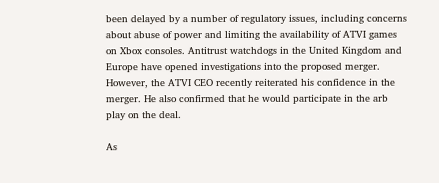been delayed by a number of regulatory issues, including concerns about abuse of power and limiting the availability of ATVI games on Xbox consoles. Antitrust watchdogs in the United Kingdom and Europe have opened investigations into the proposed merger. However, the ATVI CEO recently reiterated his confidence in the merger. He also confirmed that he would participate in the arb play on the deal.

As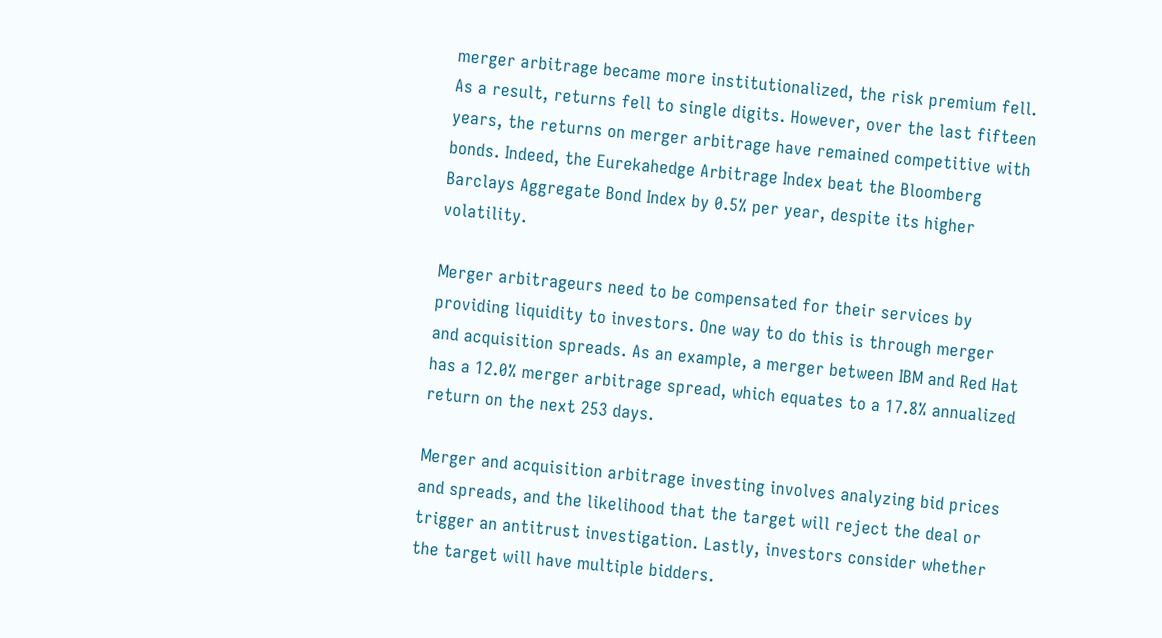merger arbitrage became more institutionalized, the risk premium fell. As a result, returns fell to single digits. However, over the last fifteen years, the returns on merger arbitrage have remained competitive with bonds. Indeed, the Eurekahedge Arbitrage Index beat the Bloomberg Barclays Aggregate Bond Index by 0.5% per year, despite its higher volatility.

Merger arbitrageurs need to be compensated for their services by providing liquidity to investors. One way to do this is through merger and acquisition spreads. As an example, a merger between IBM and Red Hat has a 12.0% merger arbitrage spread, which equates to a 17.8% annualized return on the next 253 days.

Merger and acquisition arbitrage investing involves analyzing bid prices and spreads, and the likelihood that the target will reject the deal or trigger an antitrust investigation. Lastly, investors consider whether the target will have multiple bidders.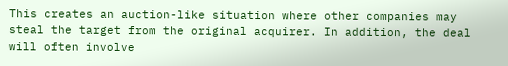This creates an auction-like situation where other companies may steal the target from the original acquirer. In addition, the deal will often involve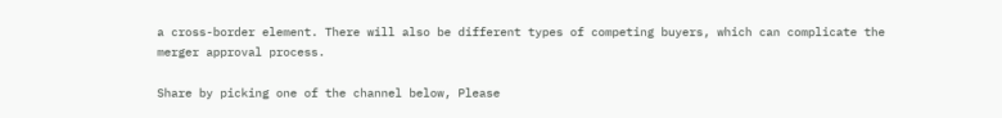a cross-border element. There will also be different types of competing buyers, which can complicate the merger approval process.

Share by picking one of the channel below, Please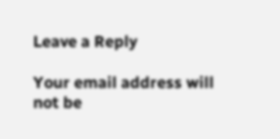Leave a Reply

Your email address will not be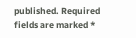published. Required fields are marked *